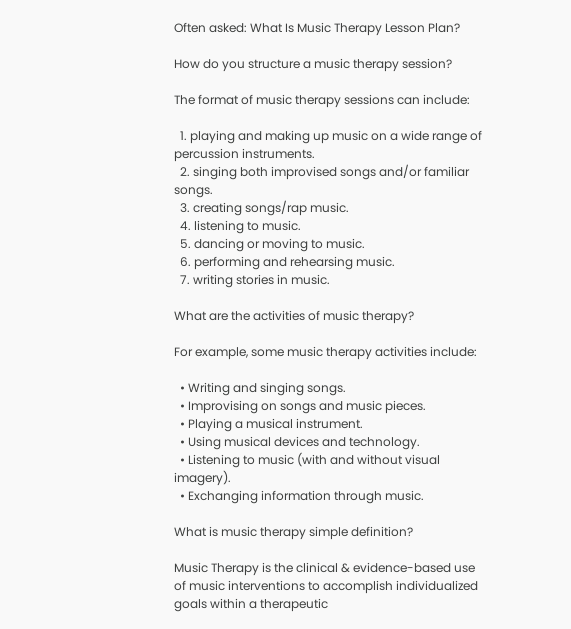Often asked: What Is Music Therapy Lesson Plan?

How do you structure a music therapy session?

The format of music therapy sessions can include:

  1. playing and making up music on a wide range of percussion instruments.
  2. singing both improvised songs and/or familiar songs.
  3. creating songs/rap music.
  4. listening to music.
  5. dancing or moving to music.
  6. performing and rehearsing music.
  7. writing stories in music.

What are the activities of music therapy?

For example, some music therapy activities include:

  • Writing and singing songs.
  • Improvising on songs and music pieces.
  • Playing a musical instrument.
  • Using musical devices and technology.
  • Listening to music (with and without visual imagery).
  • Exchanging information through music.

What is music therapy simple definition?

Music Therapy is the clinical & evidence-based use of music interventions to accomplish individualized goals within a therapeutic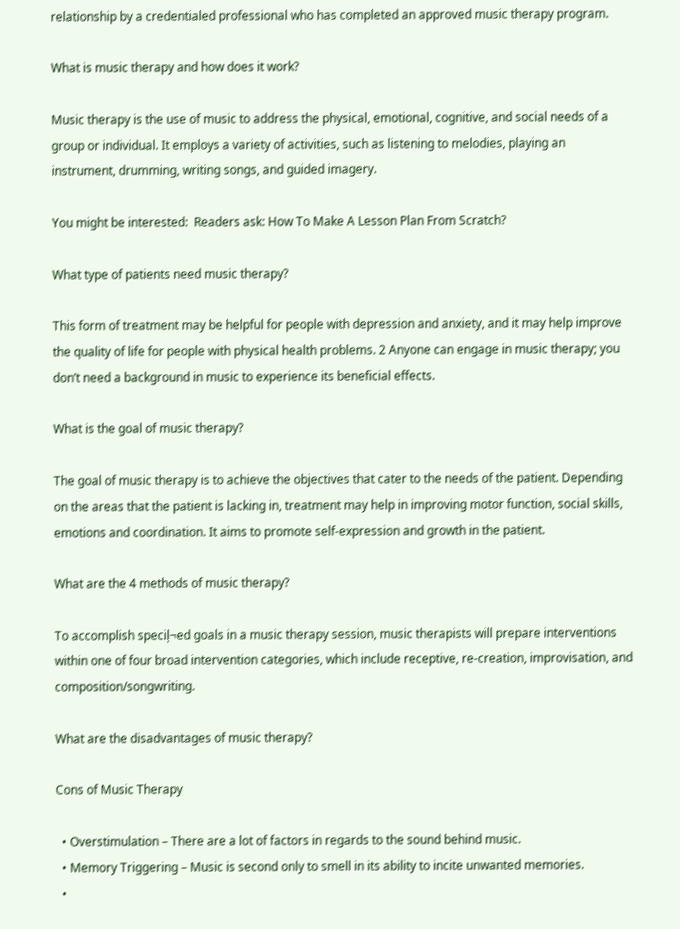relationship by a credentialed professional who has completed an approved music therapy program.

What is music therapy and how does it work?

Music therapy is the use of music to address the physical, emotional, cognitive, and social needs of a group or individual. It employs a variety of activities, such as listening to melodies, playing an instrument, drumming, writing songs, and guided imagery.

You might be interested:  Readers ask: How To Make A Lesson Plan From Scratch?

What type of patients need music therapy?

This form of treatment may be helpful for people with depression and anxiety, and it may help improve the quality of life for people with physical health problems. 2 Anyone can engage in music therapy; you don’t need a background in music to experience its beneficial effects.

What is the goal of music therapy?

The goal of music therapy is to achieve the objectives that cater to the needs of the patient. Depending on the areas that the patient is lacking in, treatment may help in improving motor function, social skills, emotions and coordination. It aims to promote self-expression and growth in the patient.

What are the 4 methods of music therapy?

To accomplish speciļ¬ed goals in a music therapy session, music therapists will prepare interventions within one of four broad intervention categories, which include receptive, re-creation, improvisation, and composition/songwriting.

What are the disadvantages of music therapy?

Cons of Music Therapy

  • Overstimulation – There are a lot of factors in regards to the sound behind music.
  • Memory Triggering – Music is second only to smell in its ability to incite unwanted memories.
  •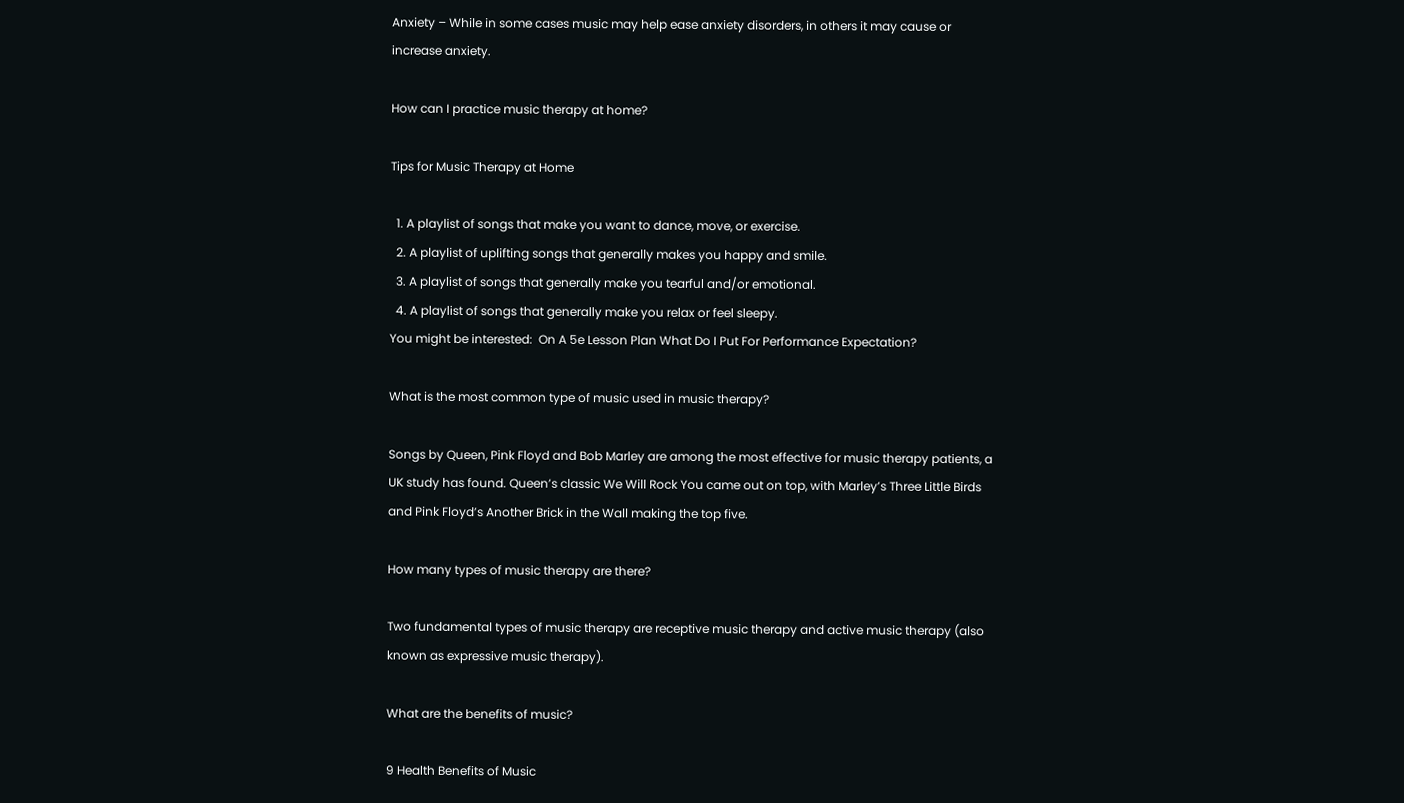Anxiety – While in some cases music may help ease anxiety disorders, in others it may cause or increase anxiety.

How can I practice music therapy at home?

Tips for Music Therapy at Home

  1. A playlist of songs that make you want to dance, move, or exercise.
  2. A playlist of uplifting songs that generally makes you happy and smile.
  3. A playlist of songs that generally make you tearful and/or emotional.
  4. A playlist of songs that generally make you relax or feel sleepy.
You might be interested:  On A 5e Lesson Plan What Do I Put For Performance Expectation?

What is the most common type of music used in music therapy?

Songs by Queen, Pink Floyd and Bob Marley are among the most effective for music therapy patients, a UK study has found. Queen’s classic We Will Rock You came out on top, with Marley’s Three Little Birds and Pink Floyd’s Another Brick in the Wall making the top five.

How many types of music therapy are there?

Two fundamental types of music therapy are receptive music therapy and active music therapy (also known as expressive music therapy).

What are the benefits of music?

9 Health Benefits of Music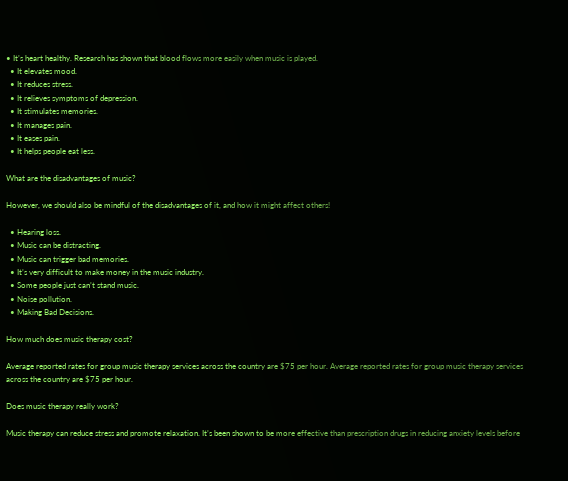• It’s heart healthy. Research has shown that blood flows more easily when music is played.
  • It elevates mood.
  • It reduces stress.
  • It relieves symptoms of depression.
  • It stimulates memories.
  • It manages pain.
  • It eases pain.
  • It helps people eat less.

What are the disadvantages of music?

However, we should also be mindful of the disadvantages of it, and how it might affect others!

  • Hearing loss.
  • Music can be distracting.
  • Music can trigger bad memories.
  • It’s very difficult to make money in the music industry.
  • Some people just can’t stand music.
  • Noise pollution.
  • Making Bad Decisions.

How much does music therapy cost?

Average reported rates for group music therapy services across the country are $75 per hour. Average reported rates for group music therapy services across the country are $75 per hour.

Does music therapy really work?

Music therapy can reduce stress and promote relaxation. It’s been shown to be more effective than prescription drugs in reducing anxiety levels before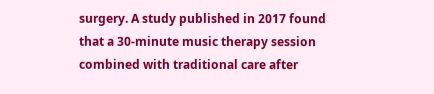surgery. A study published in 2017 found that a 30-minute music therapy session combined with traditional care after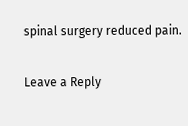spinal surgery reduced pain.

Leave a Reply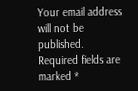Your email address will not be published. Required fields are marked *